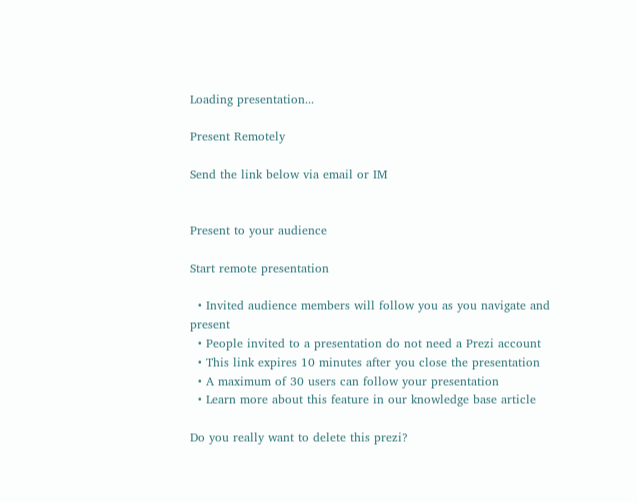Loading presentation...

Present Remotely

Send the link below via email or IM


Present to your audience

Start remote presentation

  • Invited audience members will follow you as you navigate and present
  • People invited to a presentation do not need a Prezi account
  • This link expires 10 minutes after you close the presentation
  • A maximum of 30 users can follow your presentation
  • Learn more about this feature in our knowledge base article

Do you really want to delete this prezi?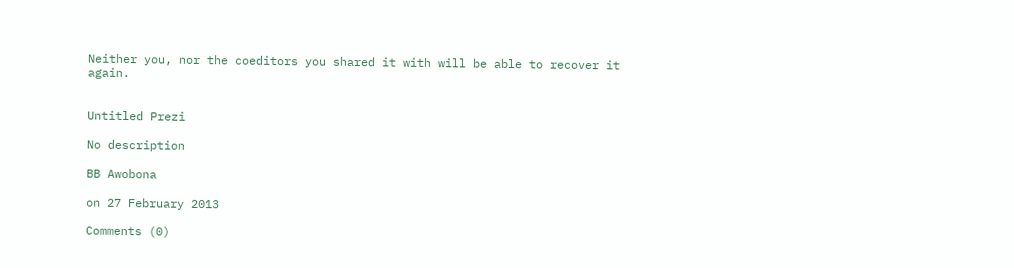Neither you, nor the coeditors you shared it with will be able to recover it again.


Untitled Prezi

No description

BB Awobona

on 27 February 2013

Comments (0)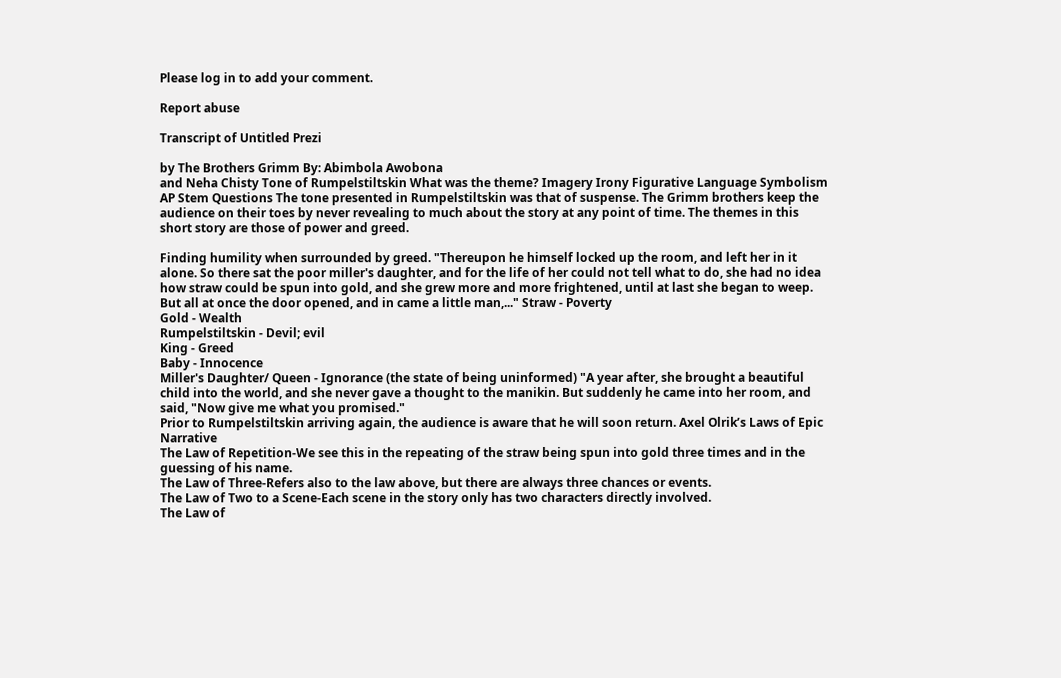Please log in to add your comment.

Report abuse

Transcript of Untitled Prezi

by The Brothers Grimm By: Abimbola Awobona
and Neha Chisty Tone of Rumpelstiltskin What was the theme? Imagery Irony Figurative Language Symbolism AP Stem Questions The tone presented in Rumpelstiltskin was that of suspense. The Grimm brothers keep the audience on their toes by never revealing to much about the story at any point of time. The themes in this short story are those of power and greed.

Finding humility when surrounded by greed. "Thereupon he himself locked up the room, and left her in it alone. So there sat the poor miller's daughter, and for the life of her could not tell what to do, she had no idea how straw could be spun into gold, and she grew more and more frightened, until at last she began to weep.
But all at once the door opened, and in came a little man,..." Straw - Poverty
Gold - Wealth
Rumpelstiltskin - Devil; evil
King - Greed
Baby - Innocence
Miller's Daughter/ Queen - Ignorance (the state of being uninformed) "A year after, she brought a beautiful child into the world, and she never gave a thought to the manikin. But suddenly he came into her room, and said, "Now give me what you promised."
Prior to Rumpelstiltskin arriving again, the audience is aware that he will soon return. Axel Olrik’s Laws of Epic Narrative
The Law of Repetition-We see this in the repeating of the straw being spun into gold three times and in the guessing of his name.
The Law of Three-Refers also to the law above, but there are always three chances or events.
The Law of Two to a Scene-Each scene in the story only has two characters directly involved.
The Law of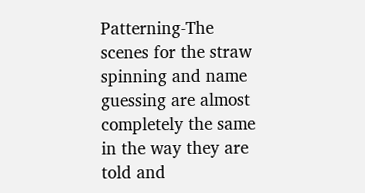Patterning-The scenes for the straw spinning and name guessing are almost completely the same in the way they are told and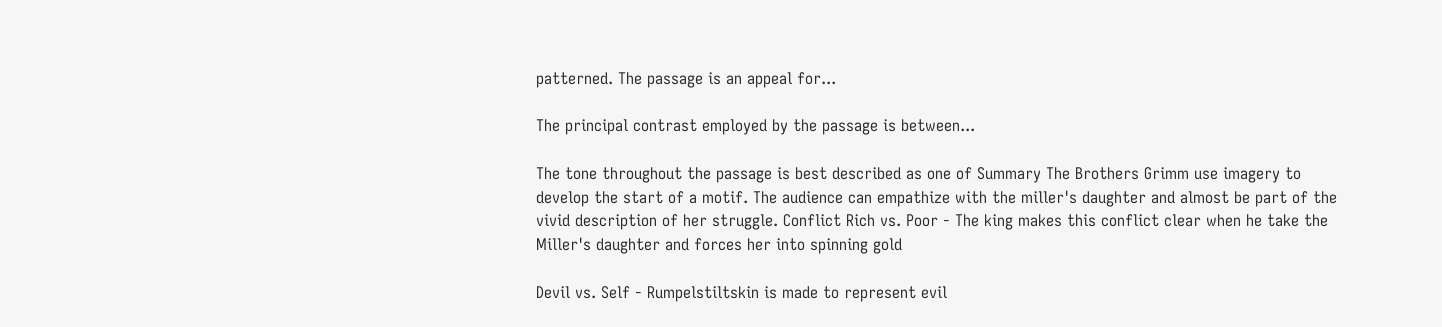patterned. The passage is an appeal for...

The principal contrast employed by the passage is between...

The tone throughout the passage is best described as one of Summary The Brothers Grimm use imagery to develop the start of a motif. The audience can empathize with the miller's daughter and almost be part of the vivid description of her struggle. Conflict Rich vs. Poor - The king makes this conflict clear when he take the Miller's daughter and forces her into spinning gold

Devil vs. Self - Rumpelstiltskin is made to represent evil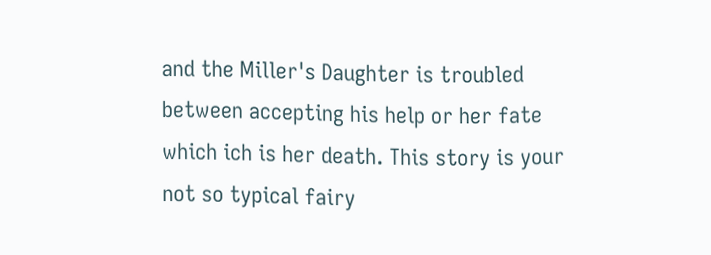and the Miller's Daughter is troubled between accepting his help or her fate which ich is her death. This story is your not so typical fairy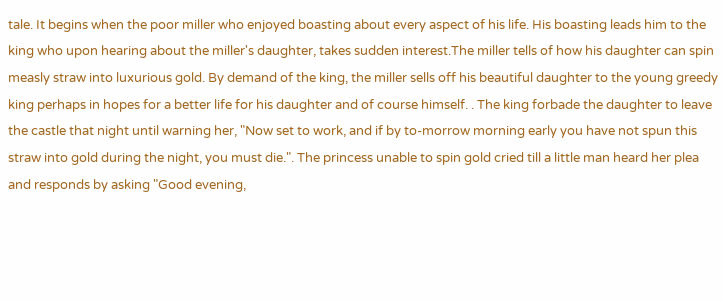tale. It begins when the poor miller who enjoyed boasting about every aspect of his life. His boasting leads him to the king who upon hearing about the miller's daughter, takes sudden interest.The miller tells of how his daughter can spin measly straw into luxurious gold. By demand of the king, the miller sells off his beautiful daughter to the young greedy king perhaps in hopes for a better life for his daughter and of course himself. . The king forbade the daughter to leave the castle that night until warning her, "Now set to work, and if by to-morrow morning early you have not spun this straw into gold during the night, you must die.". The princess unable to spin gold cried till a little man heard her plea and responds by asking "Good evening,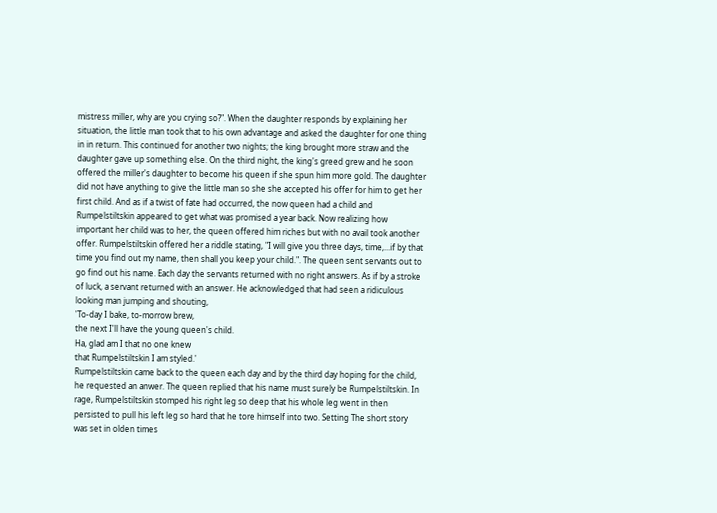mistress miller, why are you crying so?". When the daughter responds by explaining her situation, the little man took that to his own advantage and asked the daughter for one thing in in return. This continued for another two nights; the king brought more straw and the daughter gave up something else. On the third night, the king's greed grew and he soon offered the miller's daughter to become his queen if she spun him more gold. The daughter did not have anything to give the little man so she she accepted his offer for him to get her first child. And as if a twist of fate had occurred, the now queen had a child and Rumpelstiltskin appeared to get what was promised a year back. Now realizing how important her child was to her, the queen offered him riches but with no avail took another offer. Rumpelstiltskin offered her a riddle stating, "I will give you three days, time,...if by that time you find out my name, then shall you keep your child.". The queen sent servants out to go find out his name. Each day the servants returned with no right answers. As if by a stroke of luck, a servant returned with an answer. He acknowledged that had seen a ridiculous looking man jumping and shouting,
'To-day I bake, to-morrow brew,
the next I'll have the young queen's child.
Ha, glad am I that no one knew
that Rumpelstiltskin I am styled.'
Rumpelstiltskin came back to the queen each day and by the third day hoping for the child, he requested an anwer. The queen replied that his name must surely be Rumpelstiltskin. In rage, Rumpelstiltskin stomped his right leg so deep that his whole leg went in then persisted to pull his left leg so hard that he tore himself into two. Setting The short story was set in olden times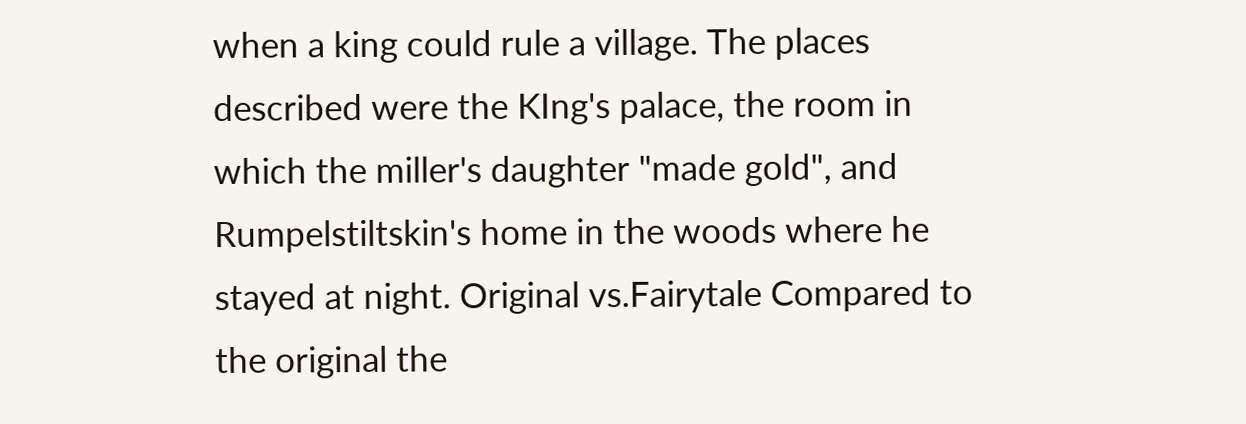when a king could rule a village. The places described were the KIng's palace, the room in which the miller's daughter "made gold", and Rumpelstiltskin's home in the woods where he stayed at night. Original vs.Fairytale Compared to the original the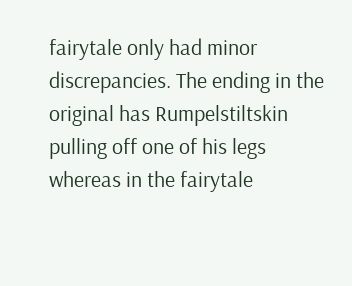fairytale only had minor discrepancies. The ending in the original has Rumpelstiltskin pulling off one of his legs whereas in the fairytale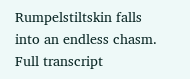Rumpelstiltskin falls into an endless chasm.
Full transcript